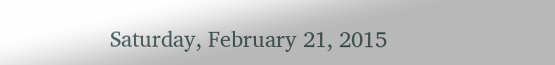Saturday, February 21, 2015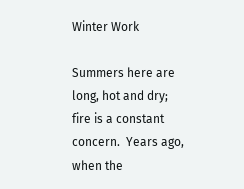Winter Work

Summers here are long, hot and dry; fire is a constant concern.  Years ago, when the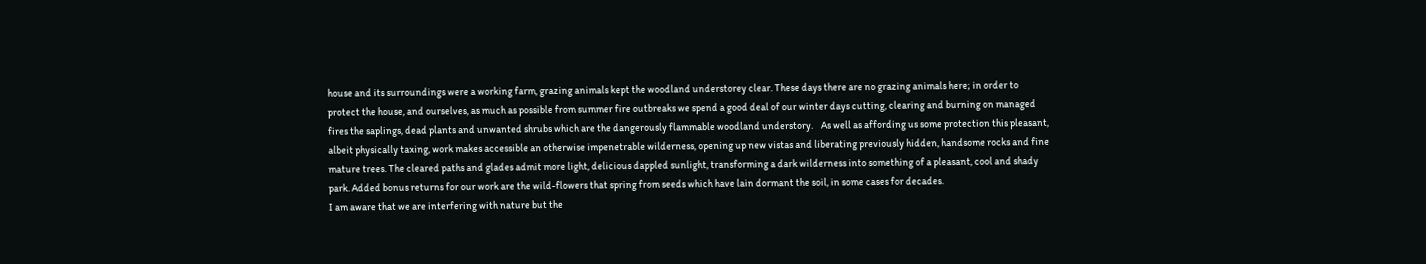house and its surroundings were a working farm, grazing animals kept the woodland understorey clear. These days there are no grazing animals here; in order to protect the house, and ourselves, as much as possible from summer fire outbreaks we spend a good deal of our winter days cutting, clearing and burning on managed fires the saplings, dead plants and unwanted shrubs which are the dangerously flammable woodland understory.    As well as affording us some protection this pleasant, albeit physically taxing, work makes accessible an otherwise impenetrable wilderness, opening up new vistas and liberating previously hidden, handsome rocks and fine mature trees. The cleared paths and glades admit more light, delicious dappled sunlight, transforming a dark wilderness into something of a pleasant, cool and shady park. Added bonus returns for our work are the wild-flowers that spring from seeds which have lain dormant the soil, in some cases for decades.
I am aware that we are interfering with nature but the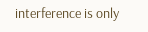interference is only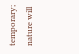temporary; nature will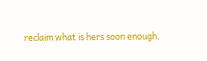reclaim what is hers soon enough.